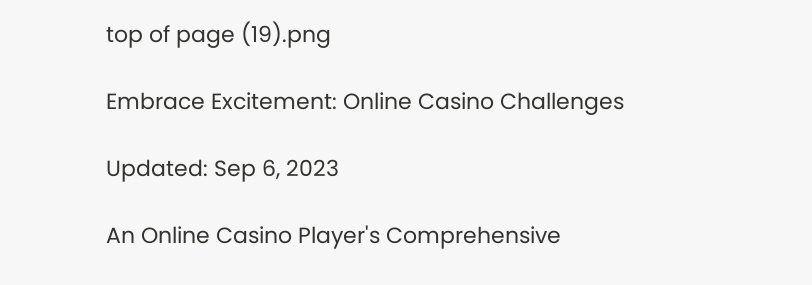top of page (19).png

Embrace Excitement: Online Casino Challenges

Updated: Sep 6, 2023

An Online Casino Player's Comprehensive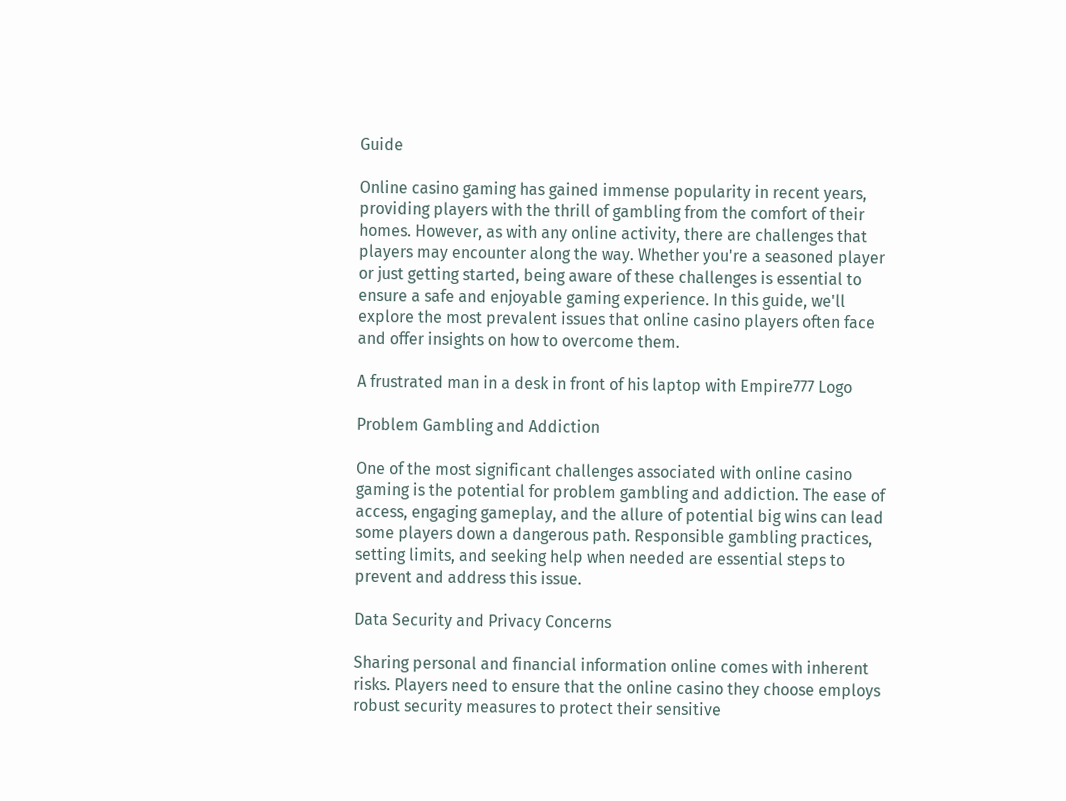Guide

Online casino gaming has gained immense popularity in recent years, providing players with the thrill of gambling from the comfort of their homes. However, as with any online activity, there are challenges that players may encounter along the way. Whether you're a seasoned player or just getting started, being aware of these challenges is essential to ensure a safe and enjoyable gaming experience. In this guide, we'll explore the most prevalent issues that online casino players often face and offer insights on how to overcome them.

A frustrated man in a desk in front of his laptop with Empire777 Logo

Problem Gambling and Addiction

One of the most significant challenges associated with online casino gaming is the potential for problem gambling and addiction. The ease of access, engaging gameplay, and the allure of potential big wins can lead some players down a dangerous path. Responsible gambling practices, setting limits, and seeking help when needed are essential steps to prevent and address this issue.

Data Security and Privacy Concerns

Sharing personal and financial information online comes with inherent risks. Players need to ensure that the online casino they choose employs robust security measures to protect their sensitive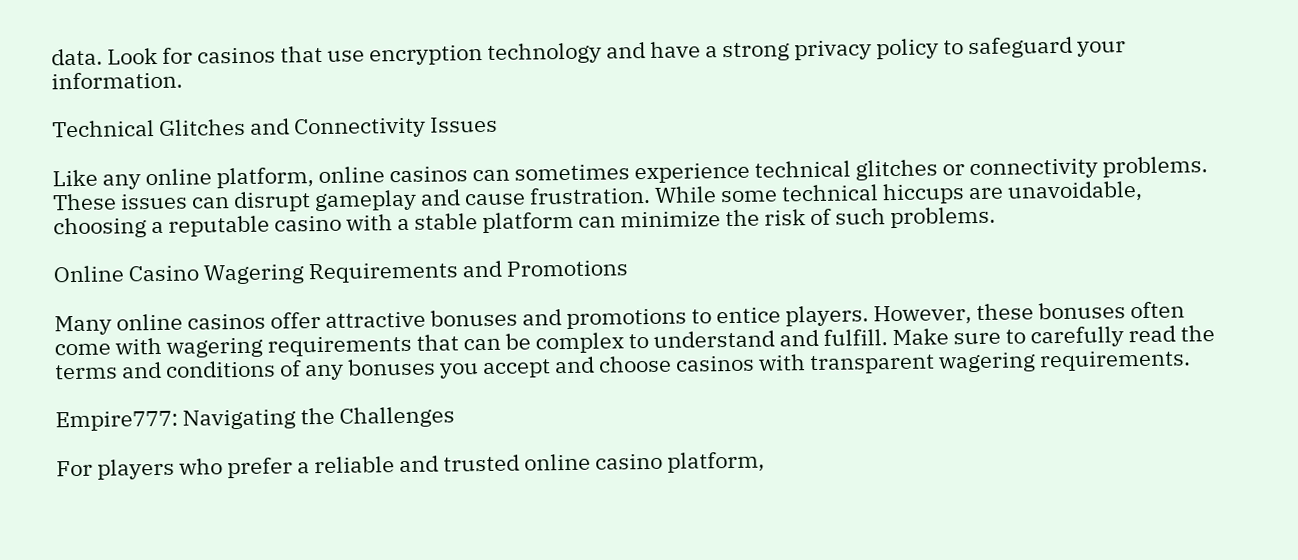data. Look for casinos that use encryption technology and have a strong privacy policy to safeguard your information.

Technical Glitches and Connectivity Issues

Like any online platform, online casinos can sometimes experience technical glitches or connectivity problems. These issues can disrupt gameplay and cause frustration. While some technical hiccups are unavoidable, choosing a reputable casino with a stable platform can minimize the risk of such problems.

Online Casino Wagering Requirements and Promotions

Many online casinos offer attractive bonuses and promotions to entice players. However, these bonuses often come with wagering requirements that can be complex to understand and fulfill. Make sure to carefully read the terms and conditions of any bonuses you accept and choose casinos with transparent wagering requirements.

Empire777: Navigating the Challenges

For players who prefer a reliable and trusted online casino platform,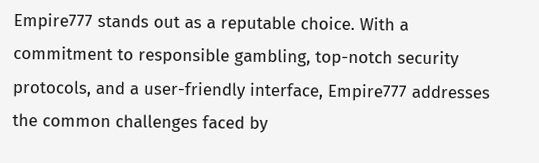Empire777 stands out as a reputable choice. With a commitment to responsible gambling, top-notch security protocols, and a user-friendly interface, Empire777 addresses the common challenges faced by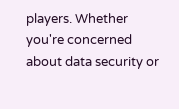players. Whether you're concerned about data security or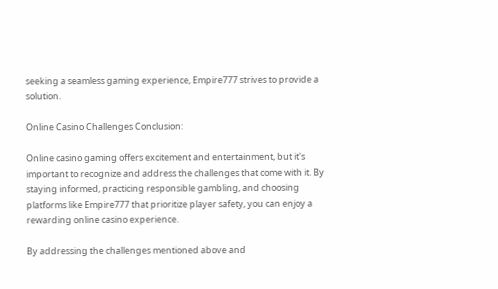seeking a seamless gaming experience, Empire777 strives to provide a solution.

Online Casino Challenges Conclusion:

Online casino gaming offers excitement and entertainment, but it's important to recognize and address the challenges that come with it. By staying informed, practicing responsible gambling, and choosing platforms like Empire777 that prioritize player safety, you can enjoy a rewarding online casino experience.

By addressing the challenges mentioned above and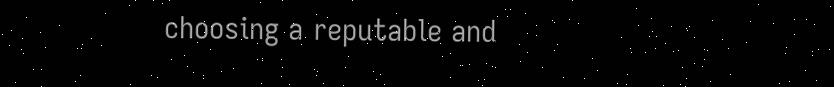choosing a reputable and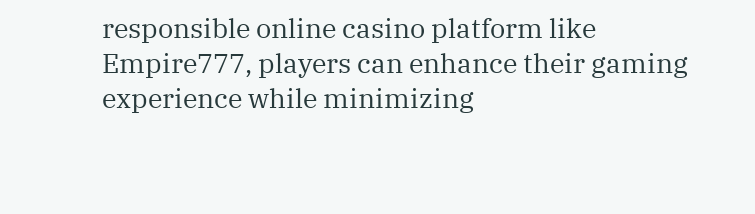responsible online casino platform like Empire777, players can enhance their gaming experience while minimizing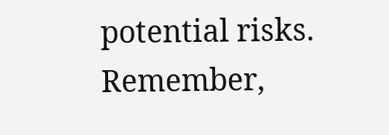potential risks. Remember,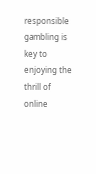responsible gambling is key to enjoying the thrill of online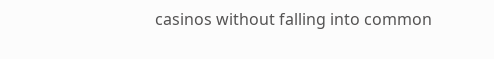casinos without falling into common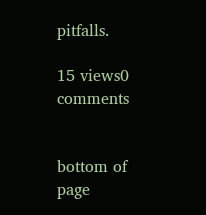pitfalls.

15 views0 comments


bottom of page